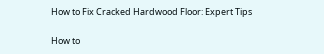How to Fix Cracked Hardwood Floor: Expert Tips

How to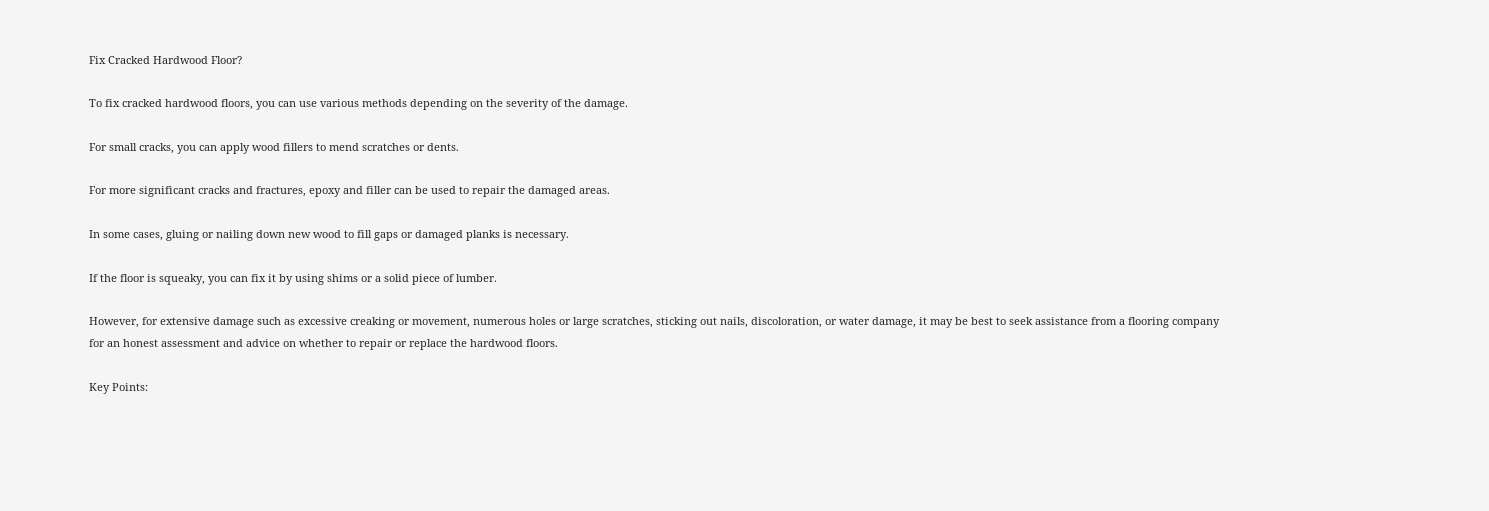Fix Cracked Hardwood Floor?

To fix cracked hardwood floors, you can use various methods depending on the severity of the damage.

For small cracks, you can apply wood fillers to mend scratches or dents.

For more significant cracks and fractures, epoxy and filler can be used to repair the damaged areas.

In some cases, gluing or nailing down new wood to fill gaps or damaged planks is necessary.

If the floor is squeaky, you can fix it by using shims or a solid piece of lumber.

However, for extensive damage such as excessive creaking or movement, numerous holes or large scratches, sticking out nails, discoloration, or water damage, it may be best to seek assistance from a flooring company for an honest assessment and advice on whether to repair or replace the hardwood floors.

Key Points: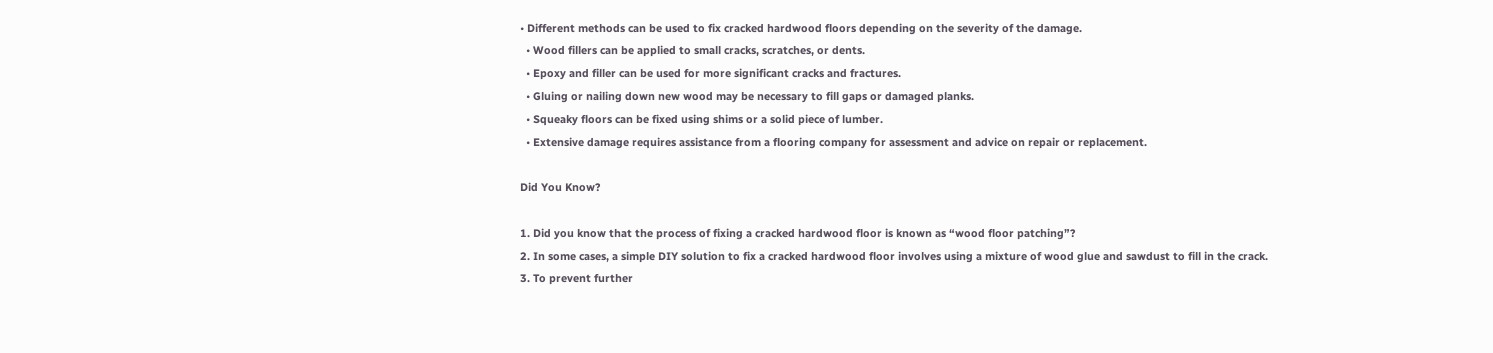• Different methods can be used to fix cracked hardwood floors depending on the severity of the damage.
  • Wood fillers can be applied to small cracks, scratches, or dents.
  • Epoxy and filler can be used for more significant cracks and fractures.
  • Gluing or nailing down new wood may be necessary to fill gaps or damaged planks.
  • Squeaky floors can be fixed using shims or a solid piece of lumber.
  • Extensive damage requires assistance from a flooring company for assessment and advice on repair or replacement.

Did You Know?

1. Did you know that the process of fixing a cracked hardwood floor is known as “wood floor patching”?
2. In some cases, a simple DIY solution to fix a cracked hardwood floor involves using a mixture of wood glue and sawdust to fill in the crack.
3. To prevent further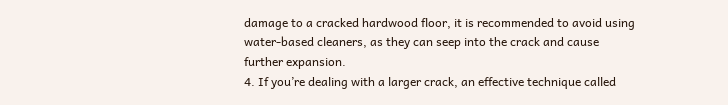damage to a cracked hardwood floor, it is recommended to avoid using water-based cleaners, as they can seep into the crack and cause further expansion.
4. If you’re dealing with a larger crack, an effective technique called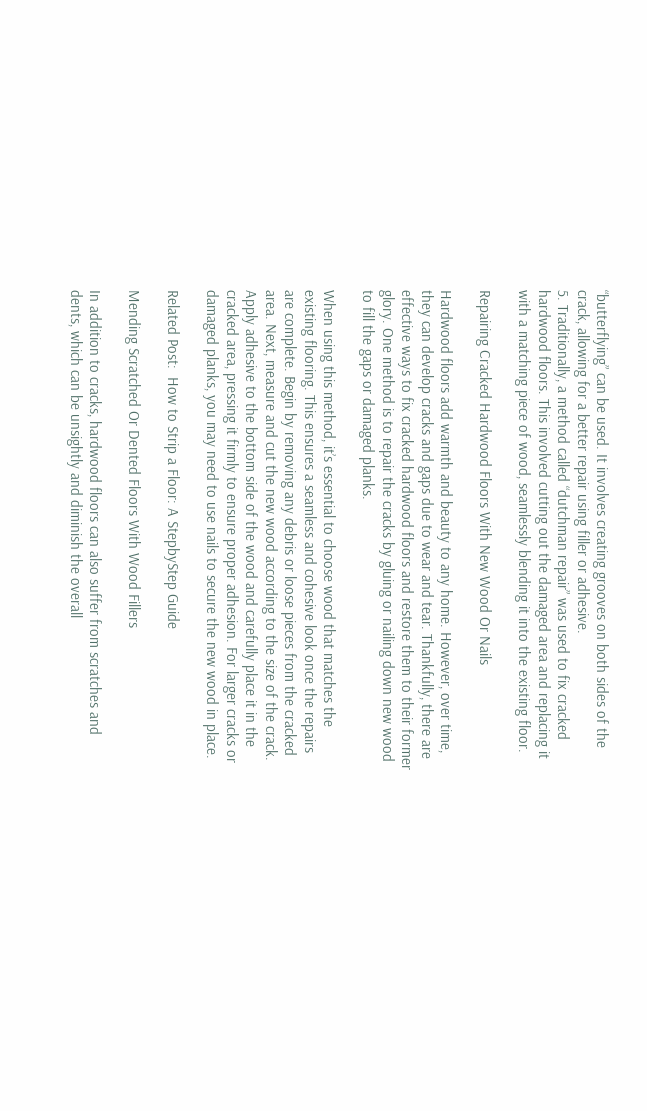“butterflying” can be used. It involves creating grooves on both sides of the crack, allowing for a better repair using filler or adhesive.
5. Traditionally, a method called “dutchman repair” was used to fix cracked hardwood floors. This involved cutting out the damaged area and replacing it with a matching piece of wood, seamlessly blending it into the existing floor.

Repairing Cracked Hardwood Floors With New Wood Or Nails

Hardwood floors add warmth and beauty to any home. However, over time, they can develop cracks and gaps due to wear and tear. Thankfully, there are effective ways to fix cracked hardwood floors and restore them to their former glory. One method is to repair the cracks by gluing or nailing down new wood to fill the gaps or damaged planks.

When using this method, it’s essential to choose wood that matches the existing flooring. This ensures a seamless and cohesive look once the repairs are complete. Begin by removing any debris or loose pieces from the cracked area. Next, measure and cut the new wood according to the size of the crack. Apply adhesive to the bottom side of the wood and carefully place it in the cracked area, pressing it firmly to ensure proper adhesion. For larger cracks or damaged planks, you may need to use nails to secure the new wood in place.

Related Post:  How to Strip a Floor: A StepbyStep Guide

Mending Scratched Or Dented Floors With Wood Fillers

In addition to cracks, hardwood floors can also suffer from scratches and dents, which can be unsightly and diminish the overall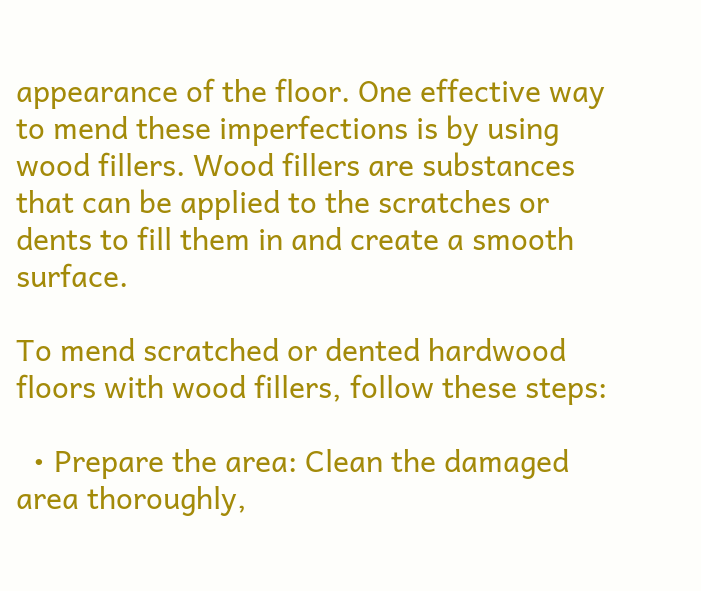appearance of the floor. One effective way to mend these imperfections is by using wood fillers. Wood fillers are substances that can be applied to the scratches or dents to fill them in and create a smooth surface.

To mend scratched or dented hardwood floors with wood fillers, follow these steps:

  • Prepare the area: Clean the damaged area thoroughly,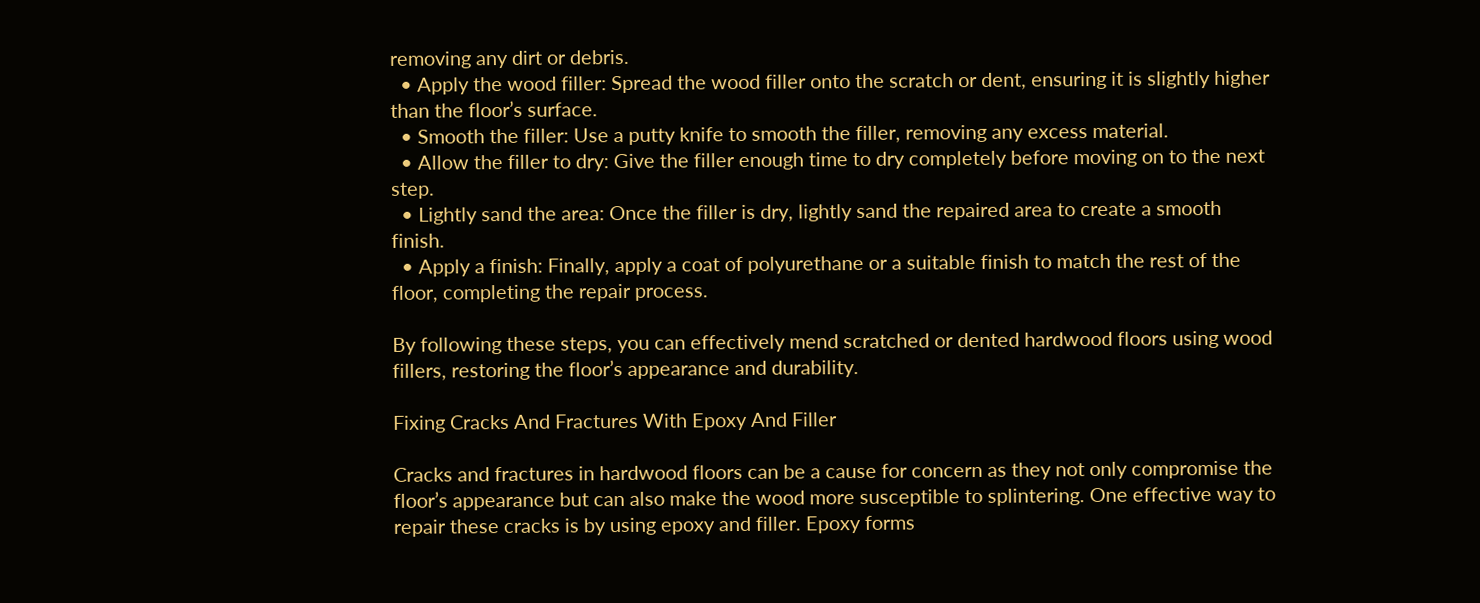removing any dirt or debris.
  • Apply the wood filler: Spread the wood filler onto the scratch or dent, ensuring it is slightly higher than the floor’s surface.
  • Smooth the filler: Use a putty knife to smooth the filler, removing any excess material.
  • Allow the filler to dry: Give the filler enough time to dry completely before moving on to the next step.
  • Lightly sand the area: Once the filler is dry, lightly sand the repaired area to create a smooth finish.
  • Apply a finish: Finally, apply a coat of polyurethane or a suitable finish to match the rest of the floor, completing the repair process.

By following these steps, you can effectively mend scratched or dented hardwood floors using wood fillers, restoring the floor’s appearance and durability.

Fixing Cracks And Fractures With Epoxy And Filler

Cracks and fractures in hardwood floors can be a cause for concern as they not only compromise the floor’s appearance but can also make the wood more susceptible to splintering. One effective way to repair these cracks is by using epoxy and filler. Epoxy forms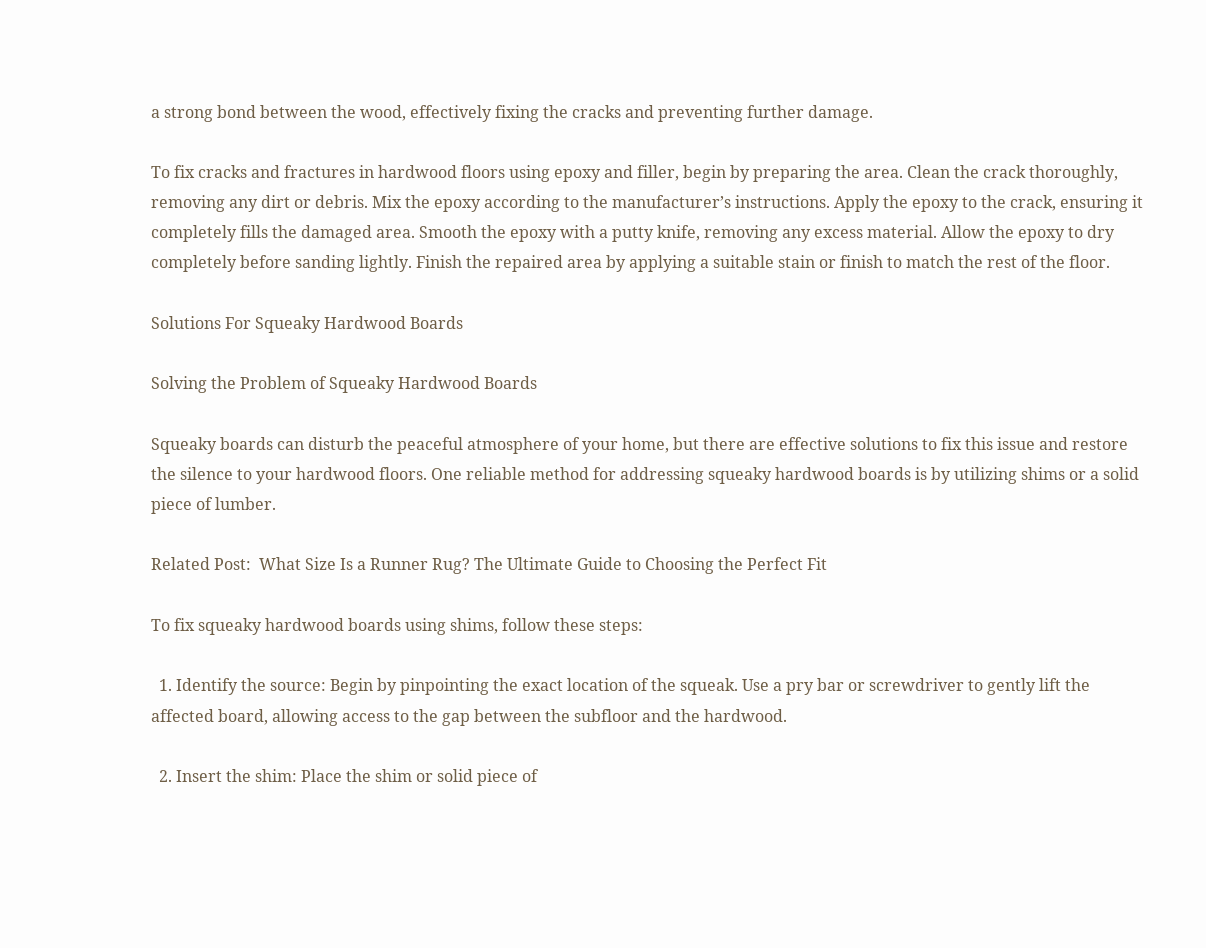a strong bond between the wood, effectively fixing the cracks and preventing further damage.

To fix cracks and fractures in hardwood floors using epoxy and filler, begin by preparing the area. Clean the crack thoroughly, removing any dirt or debris. Mix the epoxy according to the manufacturer’s instructions. Apply the epoxy to the crack, ensuring it completely fills the damaged area. Smooth the epoxy with a putty knife, removing any excess material. Allow the epoxy to dry completely before sanding lightly. Finish the repaired area by applying a suitable stain or finish to match the rest of the floor.

Solutions For Squeaky Hardwood Boards

Solving the Problem of Squeaky Hardwood Boards

Squeaky boards can disturb the peaceful atmosphere of your home, but there are effective solutions to fix this issue and restore the silence to your hardwood floors. One reliable method for addressing squeaky hardwood boards is by utilizing shims or a solid piece of lumber.

Related Post:  What Size Is a Runner Rug? The Ultimate Guide to Choosing the Perfect Fit

To fix squeaky hardwood boards using shims, follow these steps:

  1. Identify the source: Begin by pinpointing the exact location of the squeak. Use a pry bar or screwdriver to gently lift the affected board, allowing access to the gap between the subfloor and the hardwood.

  2. Insert the shim: Place the shim or solid piece of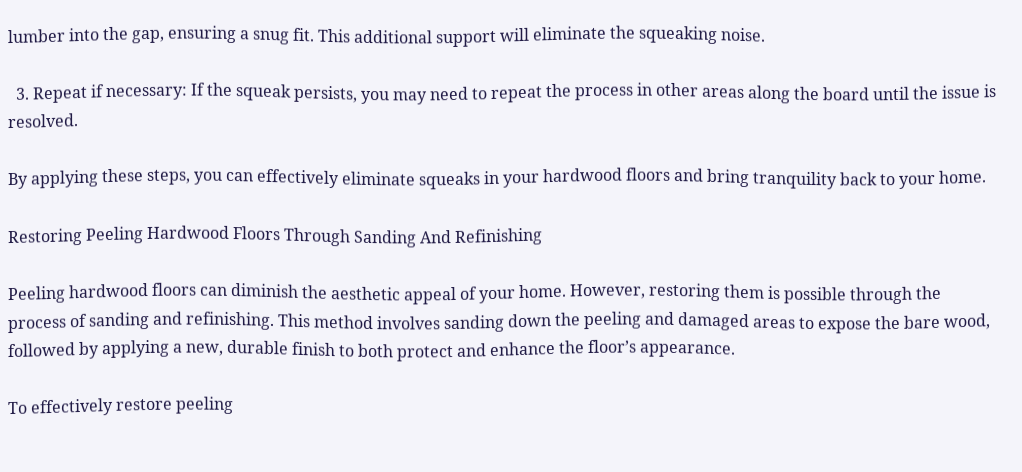lumber into the gap, ensuring a snug fit. This additional support will eliminate the squeaking noise.

  3. Repeat if necessary: If the squeak persists, you may need to repeat the process in other areas along the board until the issue is resolved.

By applying these steps, you can effectively eliminate squeaks in your hardwood floors and bring tranquility back to your home.

Restoring Peeling Hardwood Floors Through Sanding And Refinishing

Peeling hardwood floors can diminish the aesthetic appeal of your home. However, restoring them is possible through the process of sanding and refinishing. This method involves sanding down the peeling and damaged areas to expose the bare wood, followed by applying a new, durable finish to both protect and enhance the floor’s appearance.

To effectively restore peeling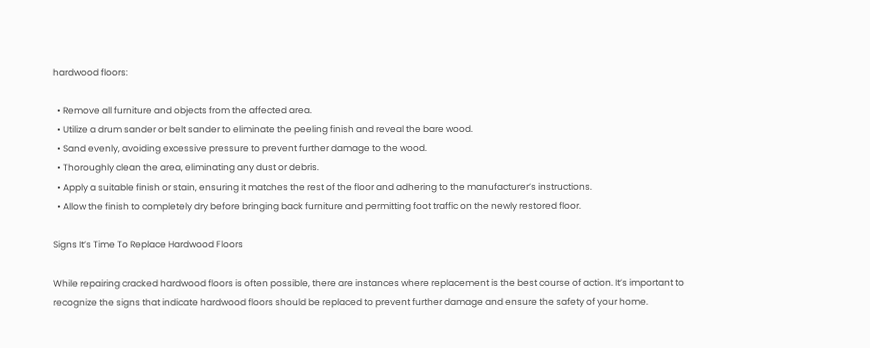hardwood floors:

  • Remove all furniture and objects from the affected area.
  • Utilize a drum sander or belt sander to eliminate the peeling finish and reveal the bare wood.
  • Sand evenly, avoiding excessive pressure to prevent further damage to the wood.
  • Thoroughly clean the area, eliminating any dust or debris.
  • Apply a suitable finish or stain, ensuring it matches the rest of the floor and adhering to the manufacturer’s instructions.
  • Allow the finish to completely dry before bringing back furniture and permitting foot traffic on the newly restored floor.

Signs It’s Time To Replace Hardwood Floors

While repairing cracked hardwood floors is often possible, there are instances where replacement is the best course of action. It’s important to recognize the signs that indicate hardwood floors should be replaced to prevent further damage and ensure the safety of your home.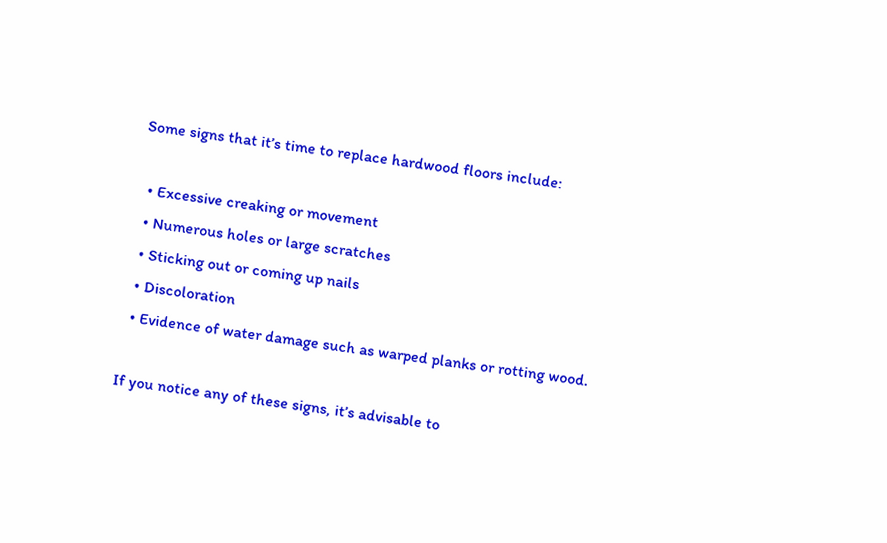Some signs that it’s time to replace hardwood floors include:

  • Excessive creaking or movement
  • Numerous holes or large scratches
  • Sticking out or coming up nails
  • Discoloration
  • Evidence of water damage such as warped planks or rotting wood.

If you notice any of these signs, it’s advisable to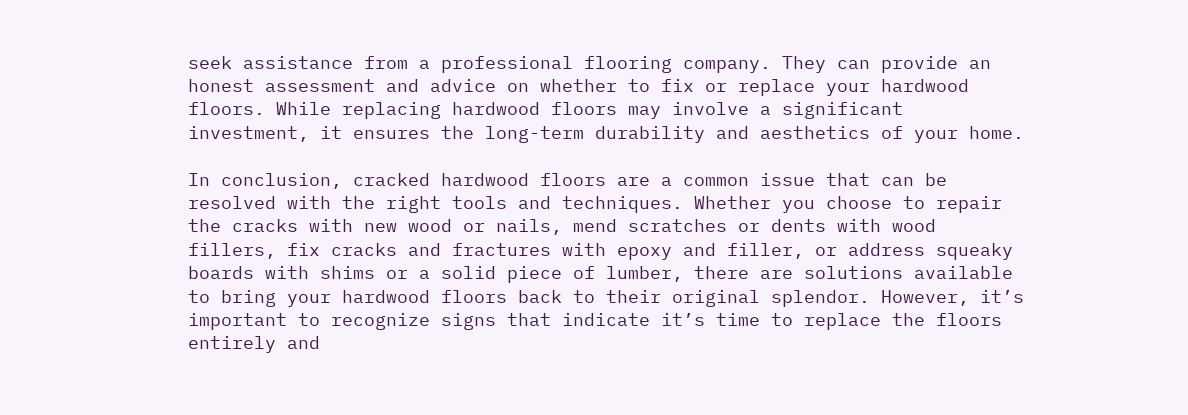seek assistance from a professional flooring company. They can provide an honest assessment and advice on whether to fix or replace your hardwood floors. While replacing hardwood floors may involve a significant investment, it ensures the long-term durability and aesthetics of your home.

In conclusion, cracked hardwood floors are a common issue that can be resolved with the right tools and techniques. Whether you choose to repair the cracks with new wood or nails, mend scratches or dents with wood fillers, fix cracks and fractures with epoxy and filler, or address squeaky boards with shims or a solid piece of lumber, there are solutions available to bring your hardwood floors back to their original splendor. However, it’s important to recognize signs that indicate it’s time to replace the floors entirely and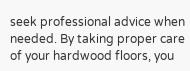seek professional advice when needed. By taking proper care of your hardwood floors, you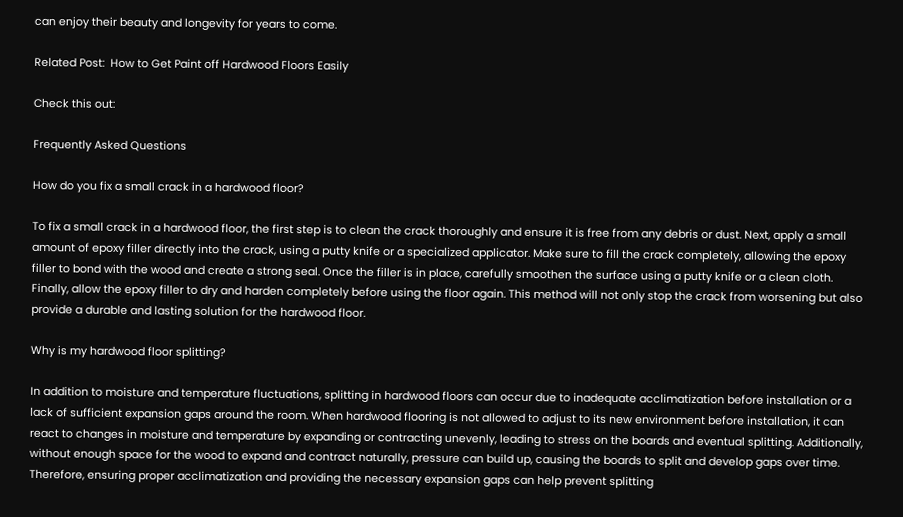can enjoy their beauty and longevity for years to come.

Related Post:  How to Get Paint off Hardwood Floors Easily

Check this out:

Frequently Asked Questions

How do you fix a small crack in a hardwood floor?

To fix a small crack in a hardwood floor, the first step is to clean the crack thoroughly and ensure it is free from any debris or dust. Next, apply a small amount of epoxy filler directly into the crack, using a putty knife or a specialized applicator. Make sure to fill the crack completely, allowing the epoxy filler to bond with the wood and create a strong seal. Once the filler is in place, carefully smoothen the surface using a putty knife or a clean cloth. Finally, allow the epoxy filler to dry and harden completely before using the floor again. This method will not only stop the crack from worsening but also provide a durable and lasting solution for the hardwood floor.

Why is my hardwood floor splitting?

In addition to moisture and temperature fluctuations, splitting in hardwood floors can occur due to inadequate acclimatization before installation or a lack of sufficient expansion gaps around the room. When hardwood flooring is not allowed to adjust to its new environment before installation, it can react to changes in moisture and temperature by expanding or contracting unevenly, leading to stress on the boards and eventual splitting. Additionally, without enough space for the wood to expand and contract naturally, pressure can build up, causing the boards to split and develop gaps over time. Therefore, ensuring proper acclimatization and providing the necessary expansion gaps can help prevent splitting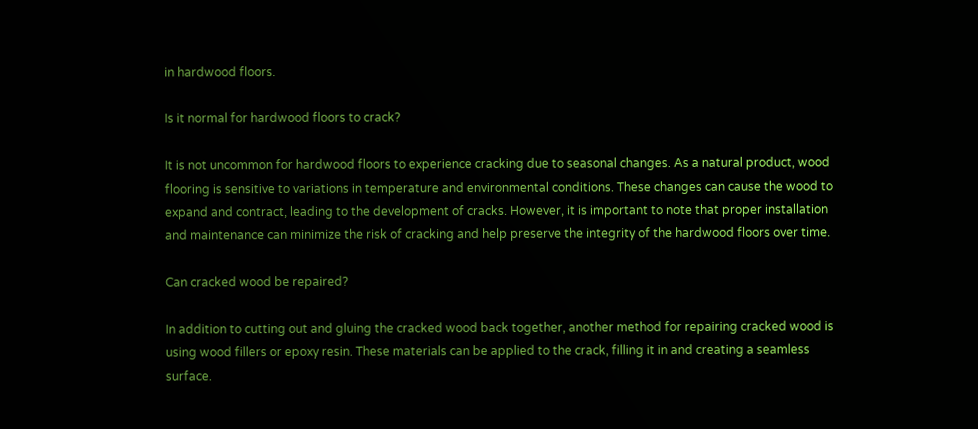in hardwood floors.

Is it normal for hardwood floors to crack?

It is not uncommon for hardwood floors to experience cracking due to seasonal changes. As a natural product, wood flooring is sensitive to variations in temperature and environmental conditions. These changes can cause the wood to expand and contract, leading to the development of cracks. However, it is important to note that proper installation and maintenance can minimize the risk of cracking and help preserve the integrity of the hardwood floors over time.

Can cracked wood be repaired?

In addition to cutting out and gluing the cracked wood back together, another method for repairing cracked wood is using wood fillers or epoxy resin. These materials can be applied to the crack, filling it in and creating a seamless surface.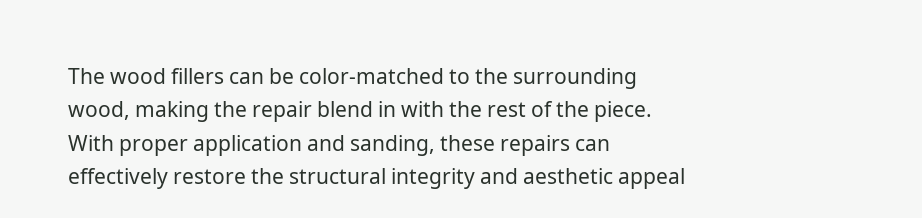The wood fillers can be color-matched to the surrounding wood, making the repair blend in with the rest of the piece. With proper application and sanding, these repairs can effectively restore the structural integrity and aesthetic appeal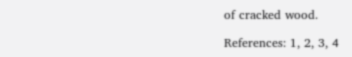of cracked wood.

References: 1, 2, 3, 4